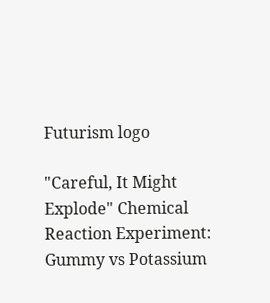Futurism logo

"Careful, It Might Explode" Chemical Reaction Experiment: Gummy vs Potassium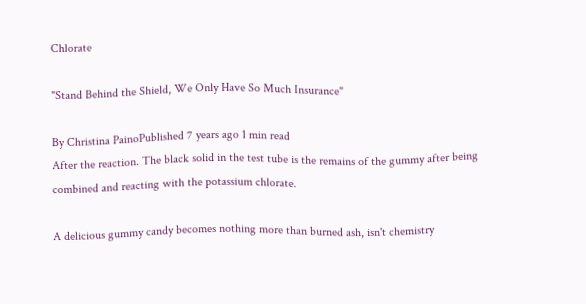Chlorate

"Stand Behind the Shield, We Only Have So Much Insurance"

By Christina PainoPublished 7 years ago 1 min read
After the reaction. The black solid in the test tube is the remains of the gummy after being combined and reacting with the potassium chlorate.

A delicious gummy candy becomes nothing more than burned ash, isn't chemistry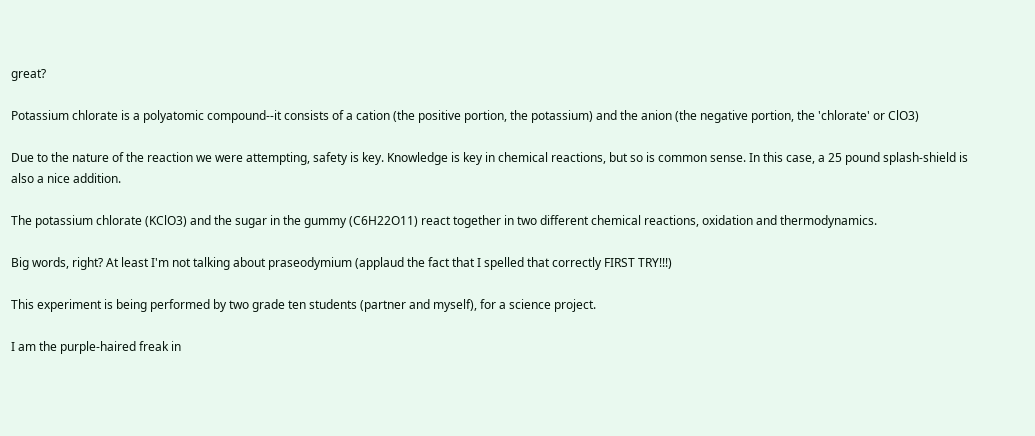great?

Potassium chlorate is a polyatomic compound--it consists of a cation (the positive portion, the potassium) and the anion (the negative portion, the 'chlorate' or ClO3)

Due to the nature of the reaction we were attempting, safety is key. Knowledge is key in chemical reactions, but so is common sense. In this case, a 25 pound splash-shield is also a nice addition.

The potassium chlorate (KClO3) and the sugar in the gummy (C6H22O11) react together in two different chemical reactions, oxidation and thermodynamics.

Big words, right? At least I'm not talking about praseodymium (applaud the fact that I spelled that correctly FIRST TRY!!!)

This experiment is being performed by two grade ten students (partner and myself), for a science project.

I am the purple-haired freak in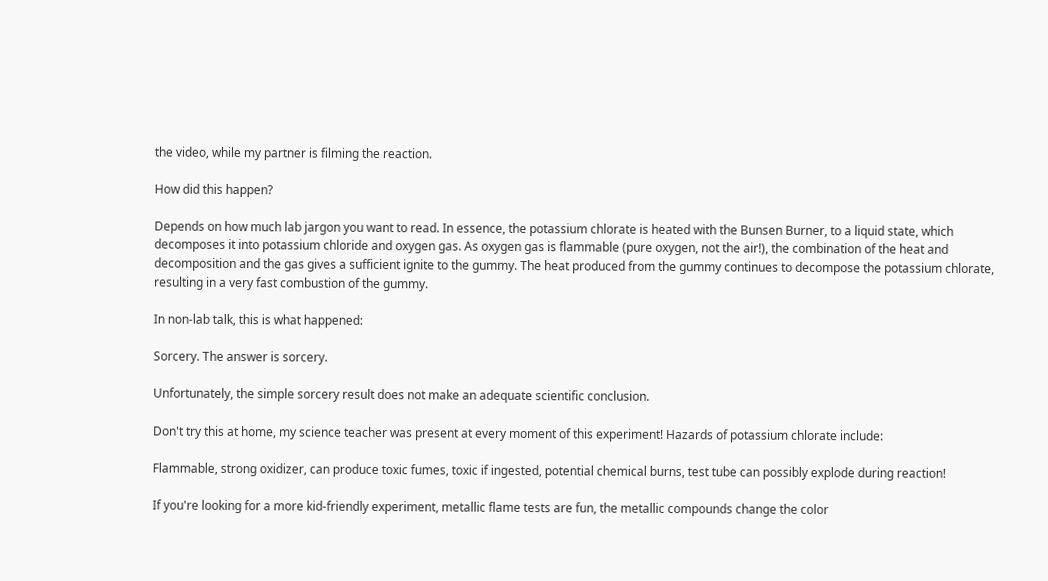the video, while my partner is filming the reaction.

How did this happen?

Depends on how much lab jargon you want to read. In essence, the potassium chlorate is heated with the Bunsen Burner, to a liquid state, which decomposes it into potassium chloride and oxygen gas. As oxygen gas is flammable (pure oxygen, not the air!), the combination of the heat and decomposition and the gas gives a sufficient ignite to the gummy. The heat produced from the gummy continues to decompose the potassium chlorate, resulting in a very fast combustion of the gummy.

In non-lab talk, this is what happened:

Sorcery. The answer is sorcery.

Unfortunately, the simple sorcery result does not make an adequate scientific conclusion.

Don't try this at home, my science teacher was present at every moment of this experiment! Hazards of potassium chlorate include:

Flammable, strong oxidizer, can produce toxic fumes, toxic if ingested, potential chemical burns, test tube can possibly explode during reaction!

If you're looking for a more kid-friendly experiment, metallic flame tests are fun, the metallic compounds change the color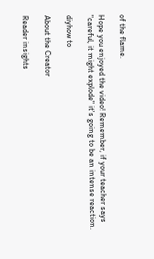of the flame.

Hope you enjoyed the video! Remember, if your teacher says "careful, it might explode" it's going to be an intense reaction.

diyhow to

About the Creator

Reader insights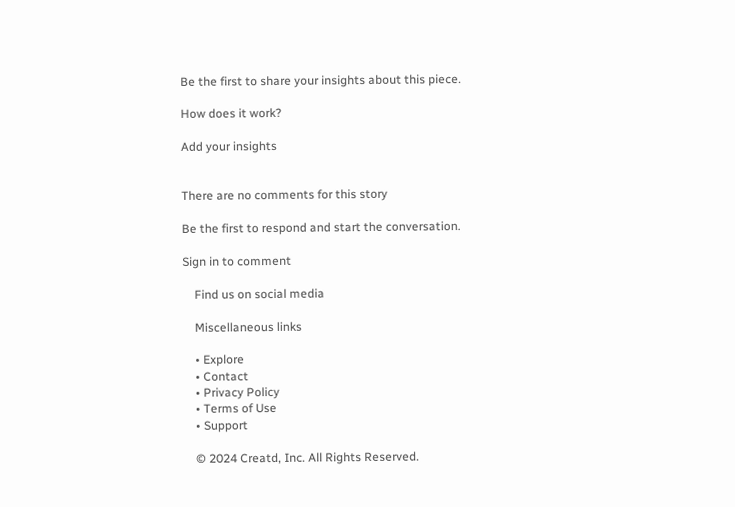Be the first to share your insights about this piece.

How does it work?

Add your insights


There are no comments for this story

Be the first to respond and start the conversation.

Sign in to comment

    Find us on social media

    Miscellaneous links

    • Explore
    • Contact
    • Privacy Policy
    • Terms of Use
    • Support

    © 2024 Creatd, Inc. All Rights Reserved.